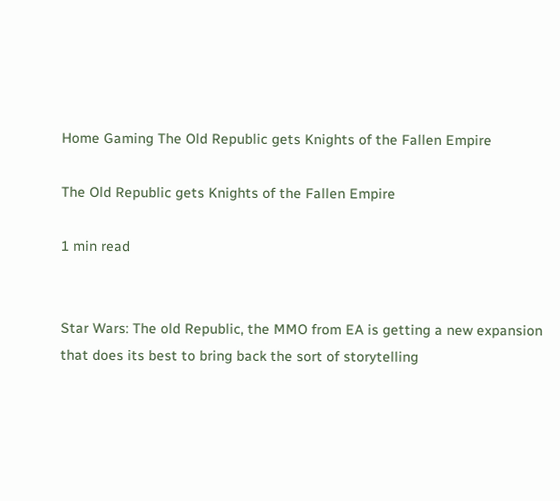Home Gaming The Old Republic gets Knights of the Fallen Empire

The Old Republic gets Knights of the Fallen Empire

1 min read


Star Wars: The old Republic, the MMO from EA is getting a new expansion that does its best to bring back the sort of storytelling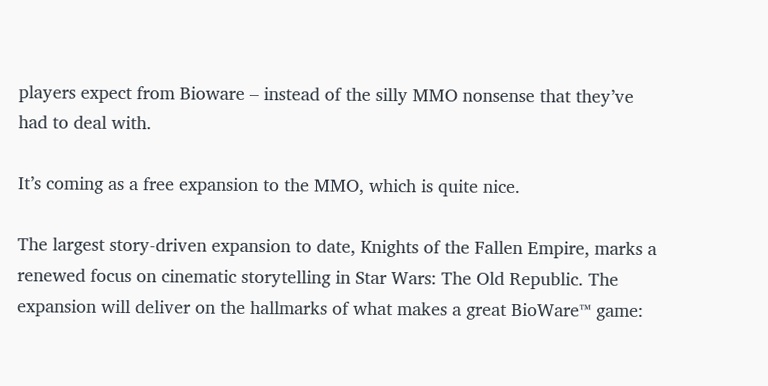players expect from Bioware – instead of the silly MMO nonsense that they’ve had to deal with.

It’s coming as a free expansion to the MMO, which is quite nice.

The largest story-driven expansion to date, Knights of the Fallen Empire, marks a renewed focus on cinematic storytelling in Star Wars: The Old Republic. The expansion will deliver on the hallmarks of what makes a great BioWare™ game: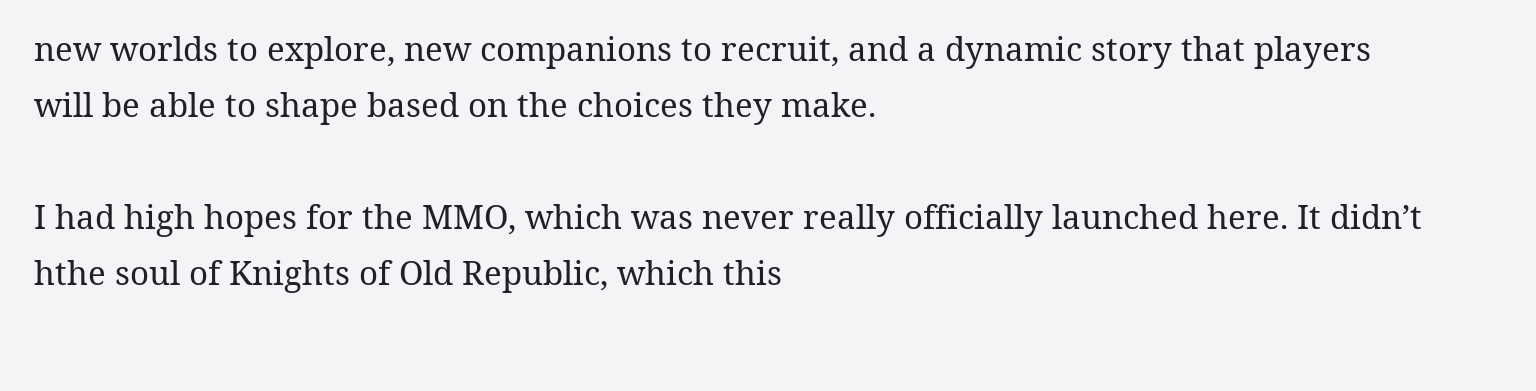new worlds to explore, new companions to recruit, and a dynamic story that players will be able to shape based on the choices they make.

I had high hopes for the MMO, which was never really officially launched here. It didn’t hthe soul of Knights of Old Republic, which this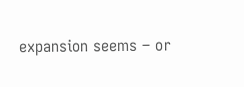expansion seems – or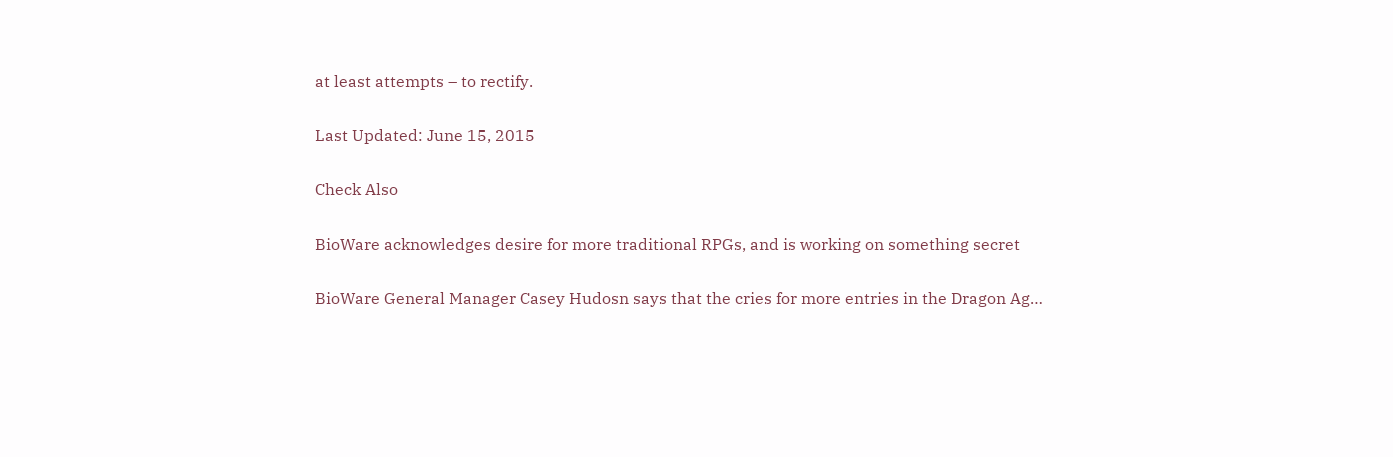at least attempts – to rectify.

Last Updated: June 15, 2015

Check Also

BioWare acknowledges desire for more traditional RPGs, and is working on something secret

BioWare General Manager Casey Hudosn says that the cries for more entries in the Dragon Ag…